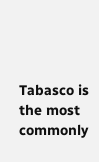Tabasco is the most commonly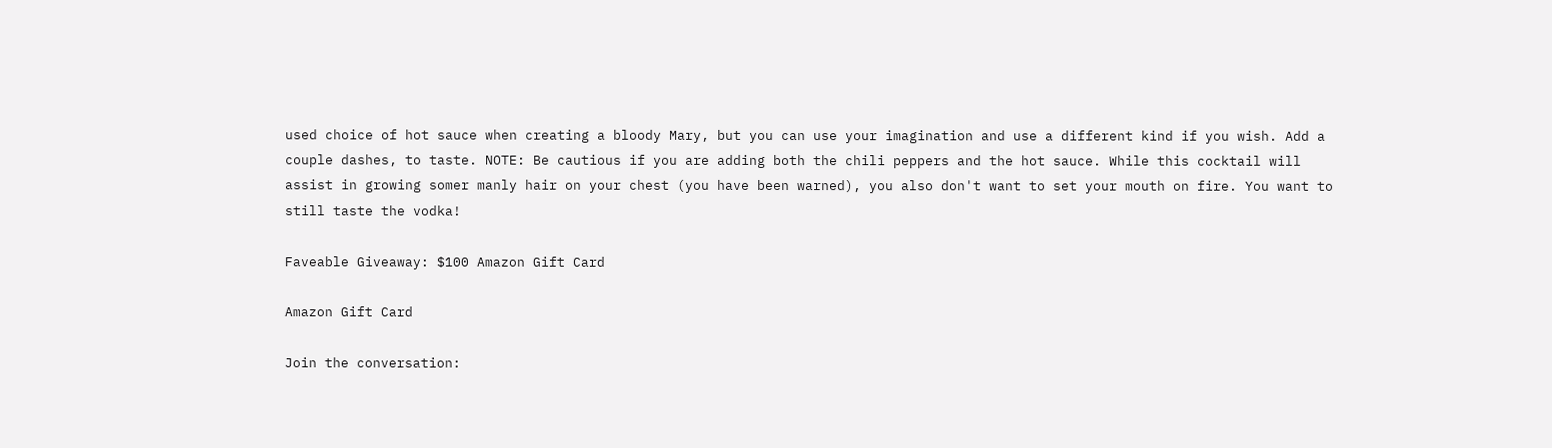used choice of hot sauce when creating a bloody Mary, but you can use your imagination and use a different kind if you wish. Add a couple dashes, to taste. NOTE: Be cautious if you are adding both the chili peppers and the hot sauce. While this cocktail will assist in growing somer manly hair on your chest (you have been warned), you also don't want to set your mouth on fire. You want to still taste the vodka!

Faveable Giveaway: $100 Amazon Gift Card

Amazon Gift Card

Join the conversation: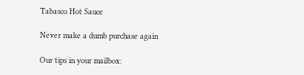Tabasco Hot Sauce

Never make a dumb purchase again

Our tips in your mailbox: